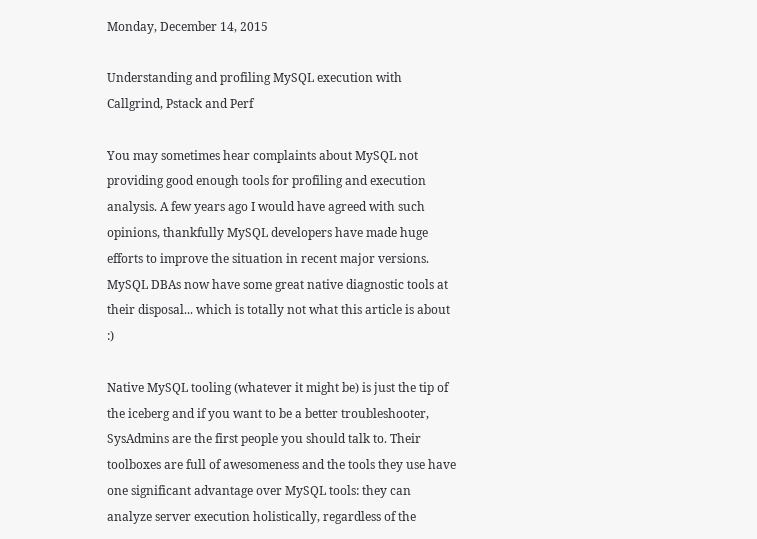Monday, December 14, 2015

Understanding and profiling MySQL execution with Callgrind, Pstack and Perf

You may sometimes hear complaints about MySQL not providing good enough tools for profiling and execution analysis. A few years ago I would have agreed with such opinions, thankfully MySQL developers have made huge efforts to improve the situation in recent major versions. MySQL DBAs now have some great native diagnostic tools at their disposal... which is totally not what this article is about :)

Native MySQL tooling (whatever it might be) is just the tip of the iceberg and if you want to be a better troubleshooter, SysAdmins are the first people you should talk to. Their toolboxes are full of awesomeness and the tools they use have one significant advantage over MySQL tools: they can analyze server execution holistically, regardless of the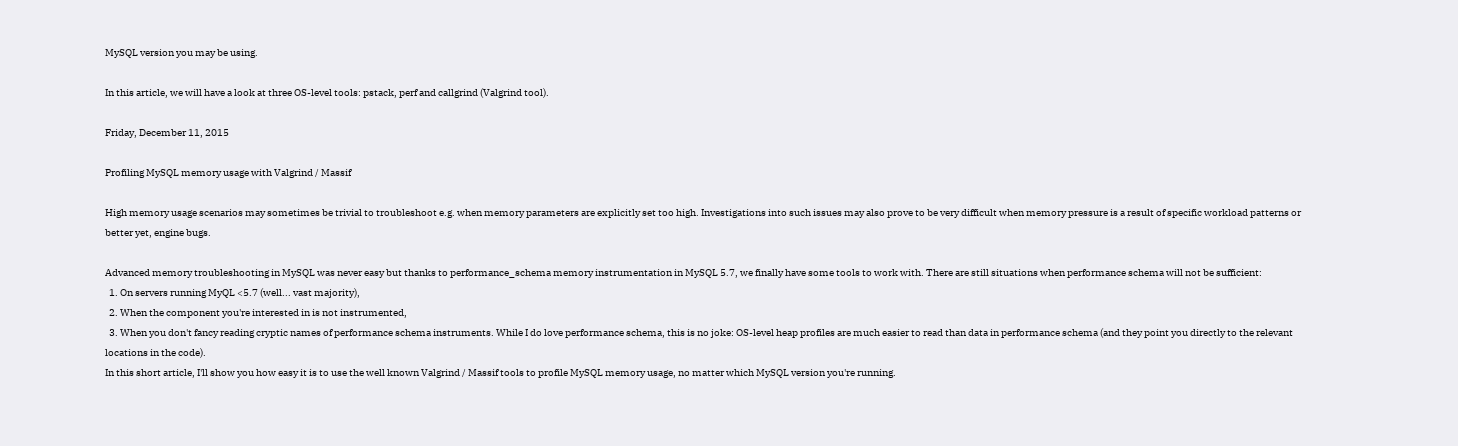MySQL version you may be using.

In this article, we will have a look at three OS-level tools: pstack, perf and callgrind (Valgrind tool).

Friday, December 11, 2015

Profiling MySQL memory usage with Valgrind / Massif

High memory usage scenarios may sometimes be trivial to troubleshoot e.g. when memory parameters are explicitly set too high. Investigations into such issues may also prove to be very difficult when memory pressure is a result of specific workload patterns or better yet, engine bugs.

Advanced memory troubleshooting in MySQL was never easy but thanks to performance_schema memory instrumentation in MySQL 5.7, we finally have some tools to work with. There are still situations when performance schema will not be sufficient:
  1. On servers running MyQL <5.7 (well... vast majority),
  2. When the component you're interested in is not instrumented,
  3. When you don't fancy reading cryptic names of performance schema instruments. While I do love performance schema, this is no joke: OS-level heap profiles are much easier to read than data in performance schema (and they point you directly to the relevant locations in the code).
In this short article, I'll show you how easy it is to use the well known Valgrind / Massif tools to profile MySQL memory usage, no matter which MySQL version you're running.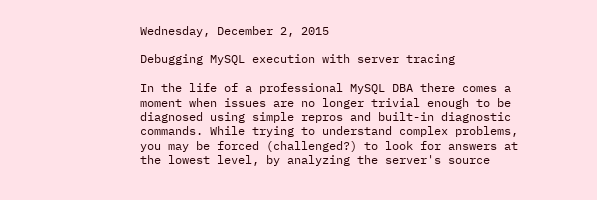Wednesday, December 2, 2015

Debugging MySQL execution with server tracing

In the life of a professional MySQL DBA there comes a moment when issues are no longer trivial enough to be diagnosed using simple repros and built-in diagnostic commands. While trying to understand complex problems, you may be forced (challenged?) to look for answers at the lowest level, by analyzing the server's source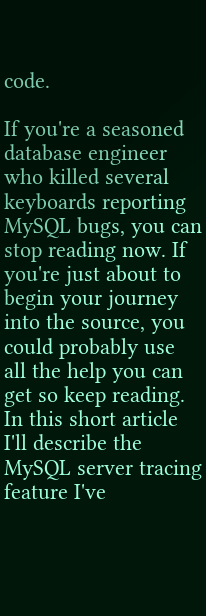code.

If you're a seasoned database engineer who killed several keyboards reporting MySQL bugs, you can stop reading now. If you're just about to begin your journey into the source, you could probably use all the help you can get so keep reading. In this short article I'll describe the MySQL server tracing feature I've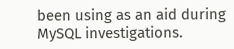been using as an aid during MySQL investigations.